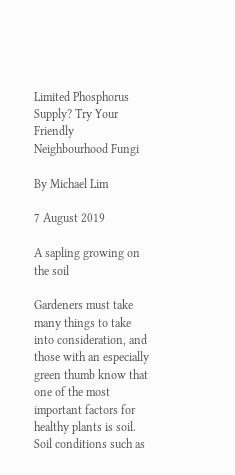Limited Phosphorus Supply? Try Your Friendly Neighbourhood Fungi

By Michael Lim

7 August 2019

A sapling growing on the soil

Gardeners must take many things to take into consideration, and those with an especially green thumb know that one of the most important factors for healthy plants is soil. Soil conditions such as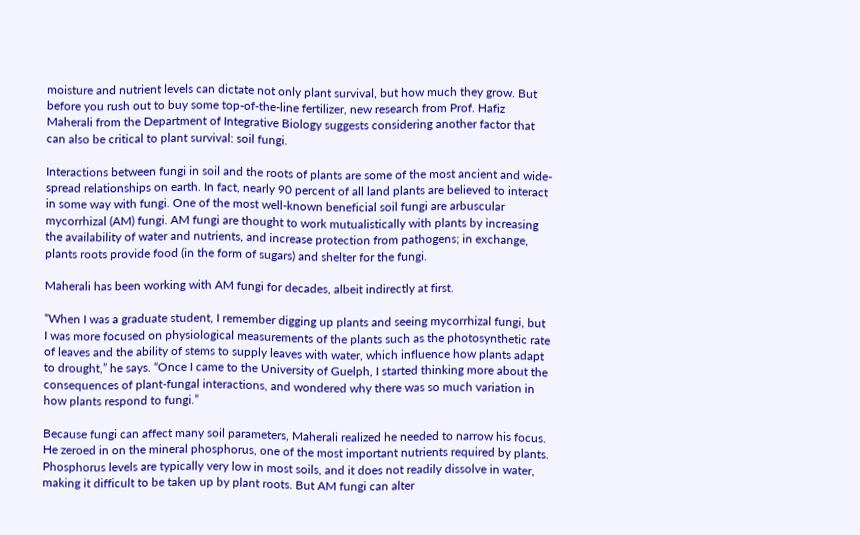moisture and nutrient levels can dictate not only plant survival, but how much they grow. But before you rush out to buy some top-of-the-line fertilizer, new research from Prof. Hafiz Maherali from the Department of Integrative Biology suggests considering another factor that can also be critical to plant survival: soil fungi.

Interactions between fungi in soil and the roots of plants are some of the most ancient and wide-spread relationships on earth. In fact, nearly 90 percent of all land plants are believed to interact in some way with fungi. One of the most well-known beneficial soil fungi are arbuscular mycorrhizal (AM) fungi. AM fungi are thought to work mutualistically with plants by increasing the availability of water and nutrients, and increase protection from pathogens; in exchange, plants roots provide food (in the form of sugars) and shelter for the fungi.

Maherali has been working with AM fungi for decades, albeit indirectly at first.

“When I was a graduate student, I remember digging up plants and seeing mycorrhizal fungi, but I was more focused on physiological measurements of the plants such as the photosynthetic rate of leaves and the ability of stems to supply leaves with water, which influence how plants adapt to drought,” he says. “Once I came to the University of Guelph, I started thinking more about the consequences of plant-fungal interactions, and wondered why there was so much variation in how plants respond to fungi.”

Because fungi can affect many soil parameters, Maherali realized he needed to narrow his focus. He zeroed in on the mineral phosphorus, one of the most important nutrients required by plants. Phosphorus levels are typically very low in most soils, and it does not readily dissolve in water, making it difficult to be taken up by plant roots. But AM fungi can alter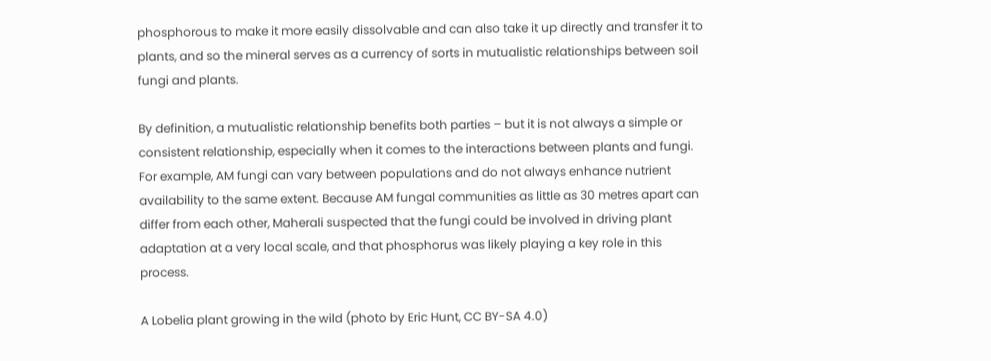phosphorous to make it more easily dissolvable and can also take it up directly and transfer it to plants, and so the mineral serves as a currency of sorts in mutualistic relationships between soil fungi and plants.

By definition, a mutualistic relationship benefits both parties – but it is not always a simple or consistent relationship, especially when it comes to the interactions between plants and fungi. For example, AM fungi can vary between populations and do not always enhance nutrient availability to the same extent. Because AM fungal communities as little as 30 metres apart can differ from each other, Maherali suspected that the fungi could be involved in driving plant adaptation at a very local scale, and that phosphorus was likely playing a key role in this process.

A Lobelia plant growing in the wild (photo by Eric Hunt, CC BY-SA 4.0)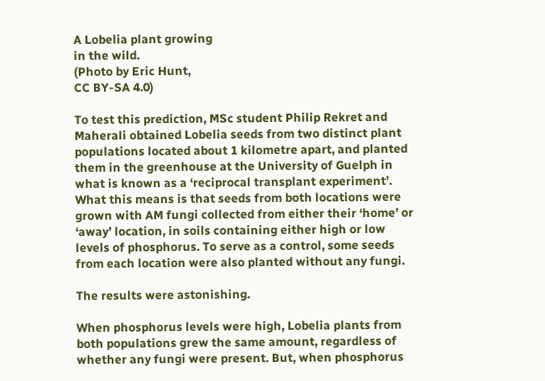A Lobelia plant growing
in the wild.
(Photo by Eric Hunt,
CC BY-SA 4.0)

To test this prediction, MSc student Philip Rekret and Maherali obtained Lobelia seeds from two distinct plant populations located about 1 kilometre apart, and planted them in the greenhouse at the University of Guelph in what is known as a ‘reciprocal transplant experiment’. What this means is that seeds from both locations were grown with AM fungi collected from either their ‘home’ or ‘away’ location, in soils containing either high or low levels of phosphorus. To serve as a control, some seeds from each location were also planted without any fungi.

The results were astonishing.

When phosphorus levels were high, Lobelia plants from both populations grew the same amount, regardless of whether any fungi were present. But, when phosphorus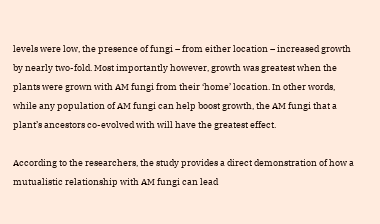levels were low, the presence of fungi – from either location – increased growth by nearly two-fold. Most importantly however, growth was greatest when the plants were grown with AM fungi from their ‘home’ location. In other words, while any population of AM fungi can help boost growth, the AM fungi that a plant’s ancestors co-evolved with will have the greatest effect.

According to the researchers, the study provides a direct demonstration of how a mutualistic relationship with AM fungi can lead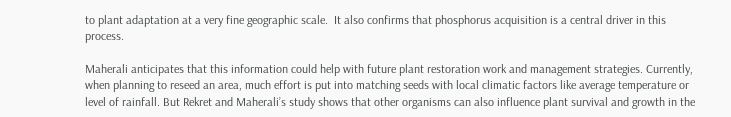to plant adaptation at a very fine geographic scale.  It also confirms that phosphorus acquisition is a central driver in this process.

Maherali anticipates that this information could help with future plant restoration work and management strategies. Currently, when planning to reseed an area, much effort is put into matching seeds with local climatic factors like average temperature or level of rainfall. But Rekret and Maherali’s study shows that other organisms can also influence plant survival and growth in the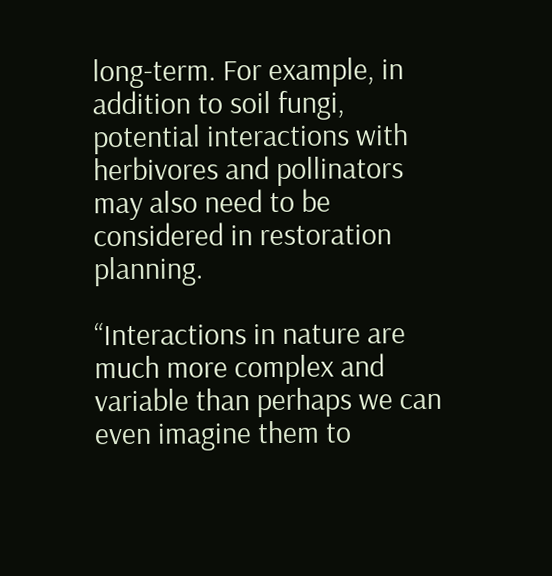long-term. For example, in addition to soil fungi, potential interactions with herbivores and pollinators may also need to be considered in restoration planning.

“Interactions in nature are much more complex and variable than perhaps we can even imagine them to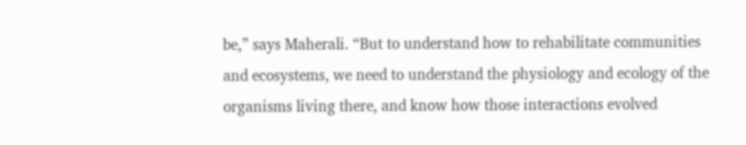be,” says Maherali. “But to understand how to rehabilitate communities and ecosystems, we need to understand the physiology and ecology of the organisms living there, and know how those interactions evolved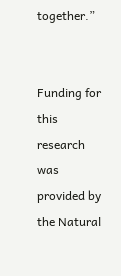together.”


Funding for this research was provided by the Natural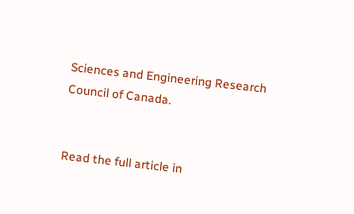Sciences and Engineering Research Council of Canada.


Read the full article in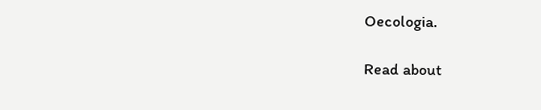Oecologia.

Read about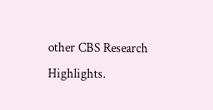other CBS Research Highlights.